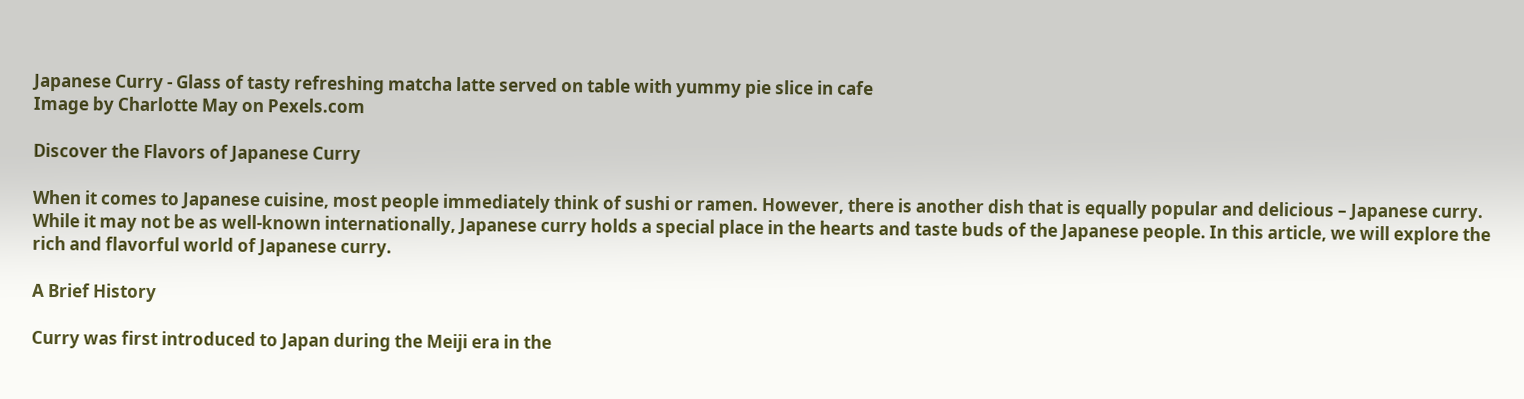Japanese Curry - Glass of tasty refreshing matcha latte served on table with yummy pie slice in cafe
Image by Charlotte May on Pexels.com

Discover the Flavors of Japanese Curry

When it comes to Japanese cuisine, most people immediately think of sushi or ramen. However, there is another dish that is equally popular and delicious – Japanese curry. While it may not be as well-known internationally, Japanese curry holds a special place in the hearts and taste buds of the Japanese people. In this article, we will explore the rich and flavorful world of Japanese curry.

A Brief History

Curry was first introduced to Japan during the Meiji era in the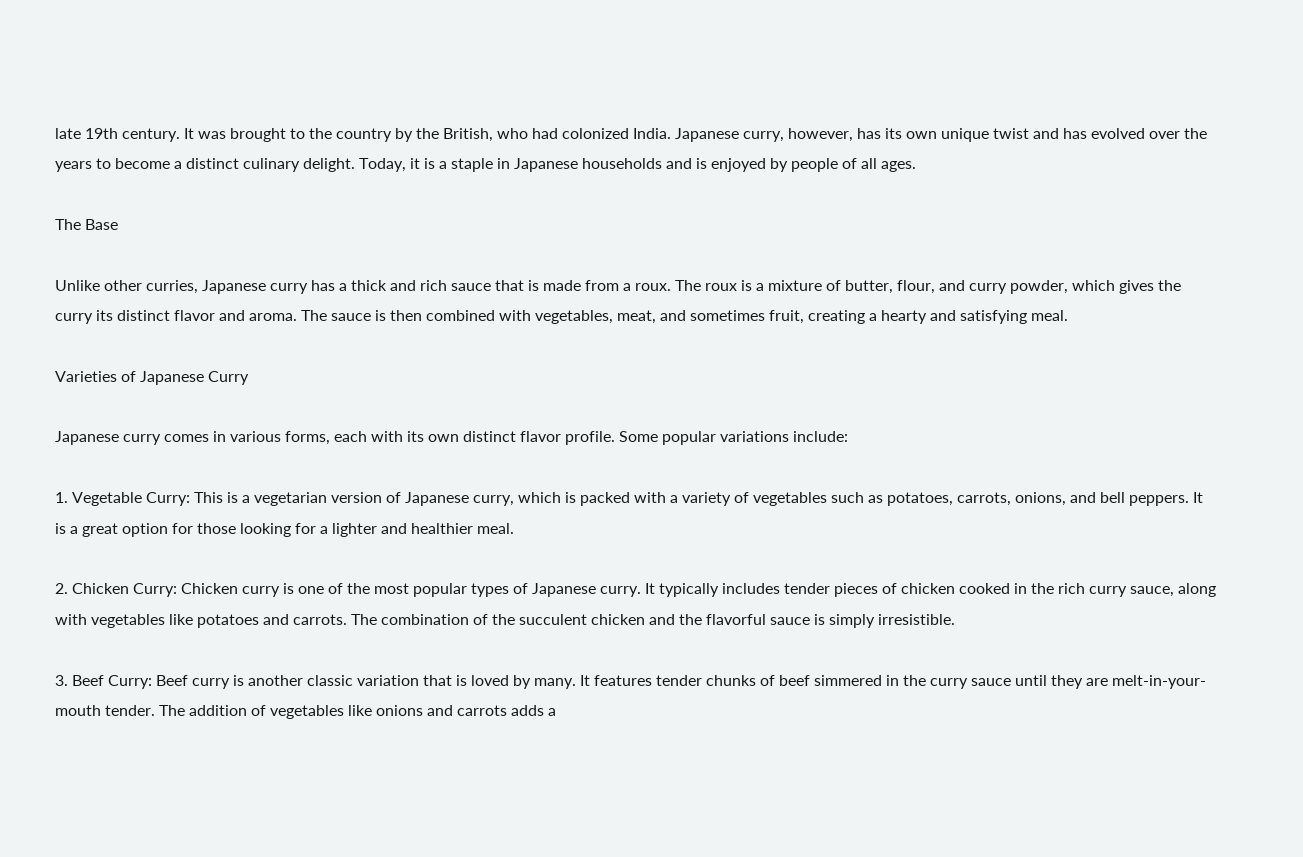late 19th century. It was brought to the country by the British, who had colonized India. Japanese curry, however, has its own unique twist and has evolved over the years to become a distinct culinary delight. Today, it is a staple in Japanese households and is enjoyed by people of all ages.

The Base

Unlike other curries, Japanese curry has a thick and rich sauce that is made from a roux. The roux is a mixture of butter, flour, and curry powder, which gives the curry its distinct flavor and aroma. The sauce is then combined with vegetables, meat, and sometimes fruit, creating a hearty and satisfying meal.

Varieties of Japanese Curry

Japanese curry comes in various forms, each with its own distinct flavor profile. Some popular variations include:

1. Vegetable Curry: This is a vegetarian version of Japanese curry, which is packed with a variety of vegetables such as potatoes, carrots, onions, and bell peppers. It is a great option for those looking for a lighter and healthier meal.

2. Chicken Curry: Chicken curry is one of the most popular types of Japanese curry. It typically includes tender pieces of chicken cooked in the rich curry sauce, along with vegetables like potatoes and carrots. The combination of the succulent chicken and the flavorful sauce is simply irresistible.

3. Beef Curry: Beef curry is another classic variation that is loved by many. It features tender chunks of beef simmered in the curry sauce until they are melt-in-your-mouth tender. The addition of vegetables like onions and carrots adds a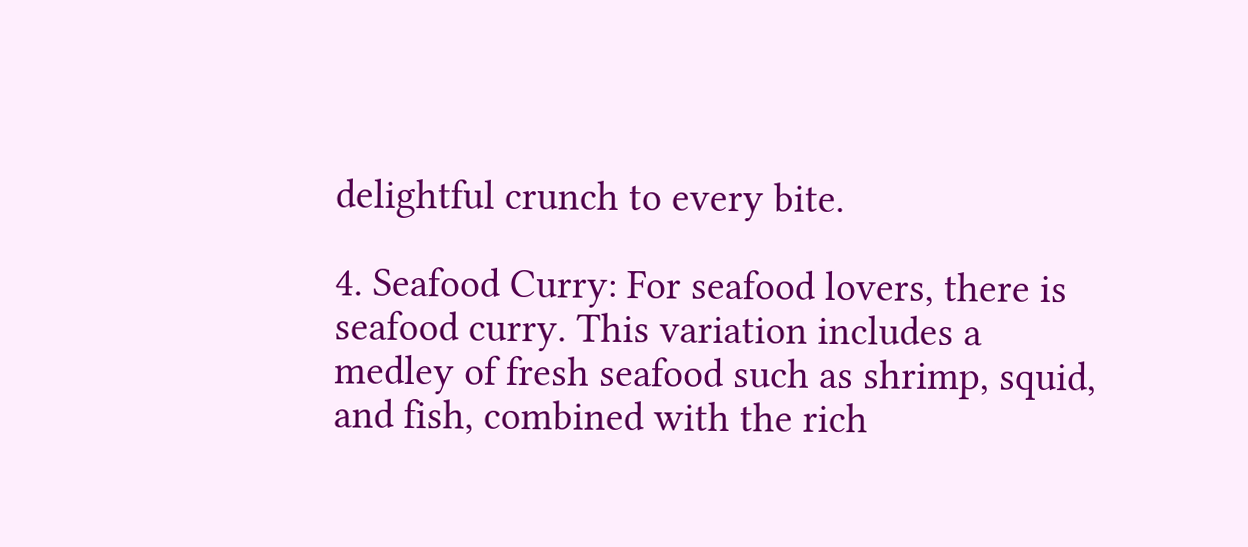delightful crunch to every bite.

4. Seafood Curry: For seafood lovers, there is seafood curry. This variation includes a medley of fresh seafood such as shrimp, squid, and fish, combined with the rich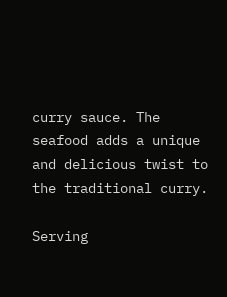curry sauce. The seafood adds a unique and delicious twist to the traditional curry.

Serving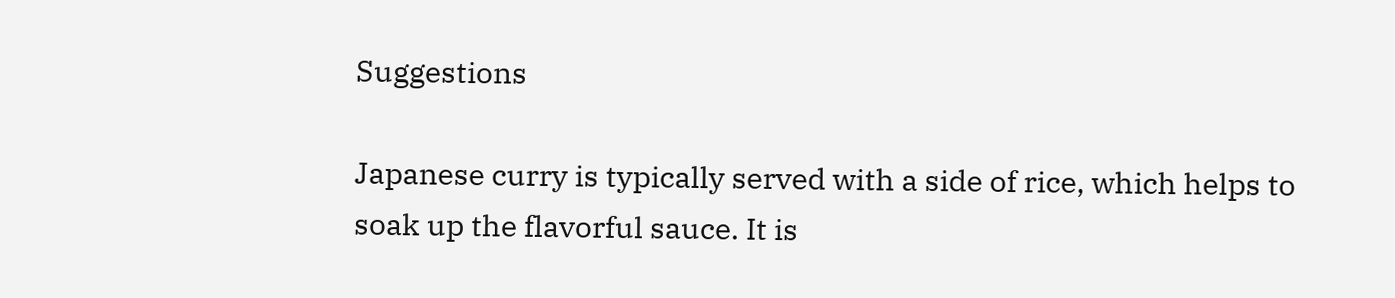Suggestions

Japanese curry is typically served with a side of rice, which helps to soak up the flavorful sauce. It is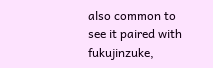also common to see it paired with fukujinzuke,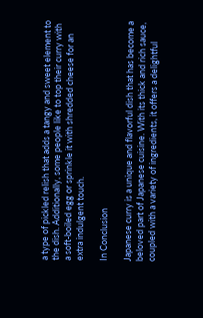a type of pickled relish that adds a tangy and sweet element to the dish. Additionally, some people like to top their curry with a soft-boiled egg or sprinkle it with shredded cheese for an extra indulgent touch.

In Conclusion

Japanese curry is a unique and flavorful dish that has become a beloved part of Japanese cuisine. With its thick and rich sauce, coupled with a variety of ingredients, it offers a delightful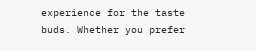experience for the taste buds. Whether you prefer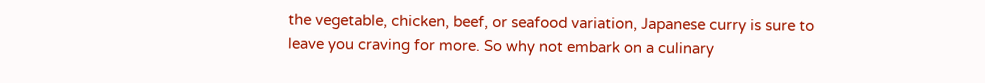the vegetable, chicken, beef, or seafood variation, Japanese curry is sure to leave you craving for more. So why not embark on a culinary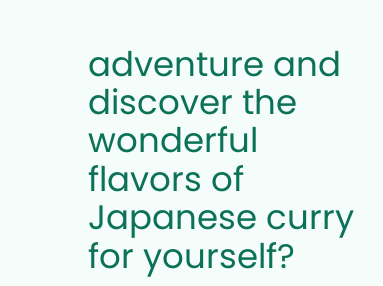adventure and discover the wonderful flavors of Japanese curry for yourself?